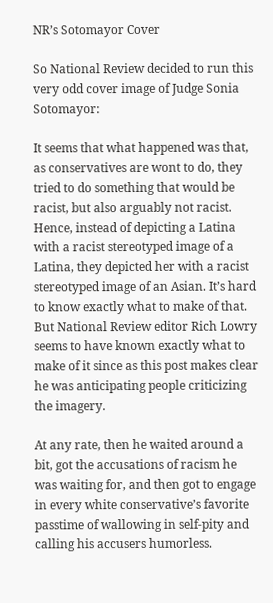NR’s Sotomayor Cover

So National Review decided to run this very odd cover image of Judge Sonia Sotomayor:

It seems that what happened was that, as conservatives are wont to do, they tried to do something that would be racist, but also arguably not racist. Hence, instead of depicting a Latina with a racist stereotyped image of a Latina, they depicted her with a racist stereotyped image of an Asian. It’s hard to know exactly what to make of that. But National Review editor Rich Lowry seems to have known exactly what to make of it since as this post makes clear he was anticipating people criticizing the imagery.

At any rate, then he waited around a bit, got the accusations of racism he was waiting for, and then got to engage in every white conservative’s favorite passtime of wallowing in self-pity and calling his accusers humorless.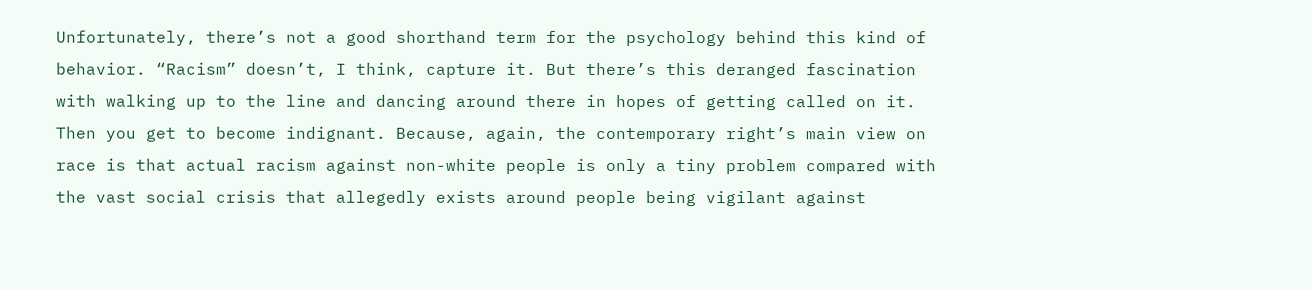Unfortunately, there’s not a good shorthand term for the psychology behind this kind of behavior. “Racism” doesn’t, I think, capture it. But there’s this deranged fascination with walking up to the line and dancing around there in hopes of getting called on it. Then you get to become indignant. Because, again, the contemporary right’s main view on race is that actual racism against non-white people is only a tiny problem compared with the vast social crisis that allegedly exists around people being vigilant against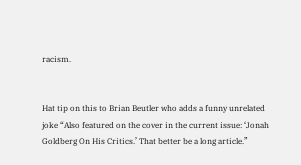racism.


Hat tip on this to Brian Beutler who adds a funny unrelated joke “Also featured on the cover in the current issue: ‘Jonah Goldberg On His Critics.’ That better be a long article.”